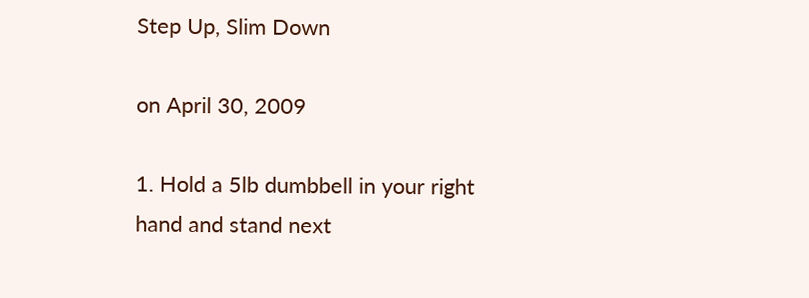Step Up, Slim Down

on April 30, 2009

1. Hold a 5lb dumbbell in your right hand and stand next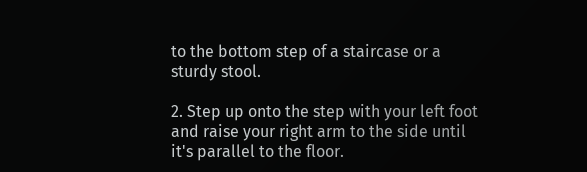to the bottom step of a staircase or a sturdy stool.

2. Step up onto the step with your left foot and raise your right arm to the side until it's parallel to the floor.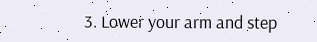3. Lower your arm and step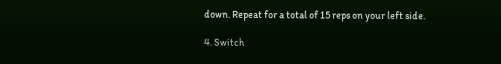down. Repeat for a total of 15 reps on your left side.

4. Switch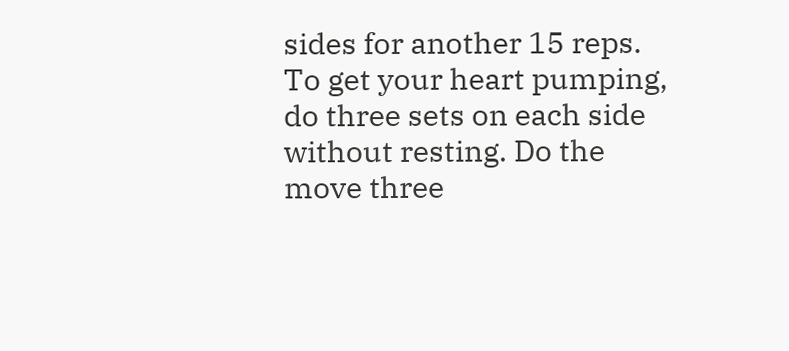sides for another 15 reps. To get your heart pumping, do three sets on each side without resting. Do the move three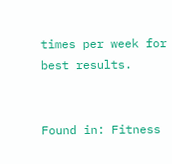times per week for best results.


Found in: Fitness